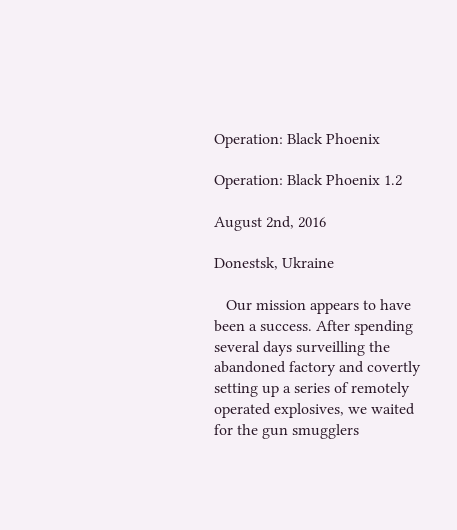Operation: Black Phoenix

Operation: Black Phoenix 1.2

August 2nd, 2016

Donestsk, Ukraine

   Our mission appears to have been a success. After spending several days surveilling the abandoned factory and covertly setting up a series of remotely operated explosives, we waited for the gun smugglers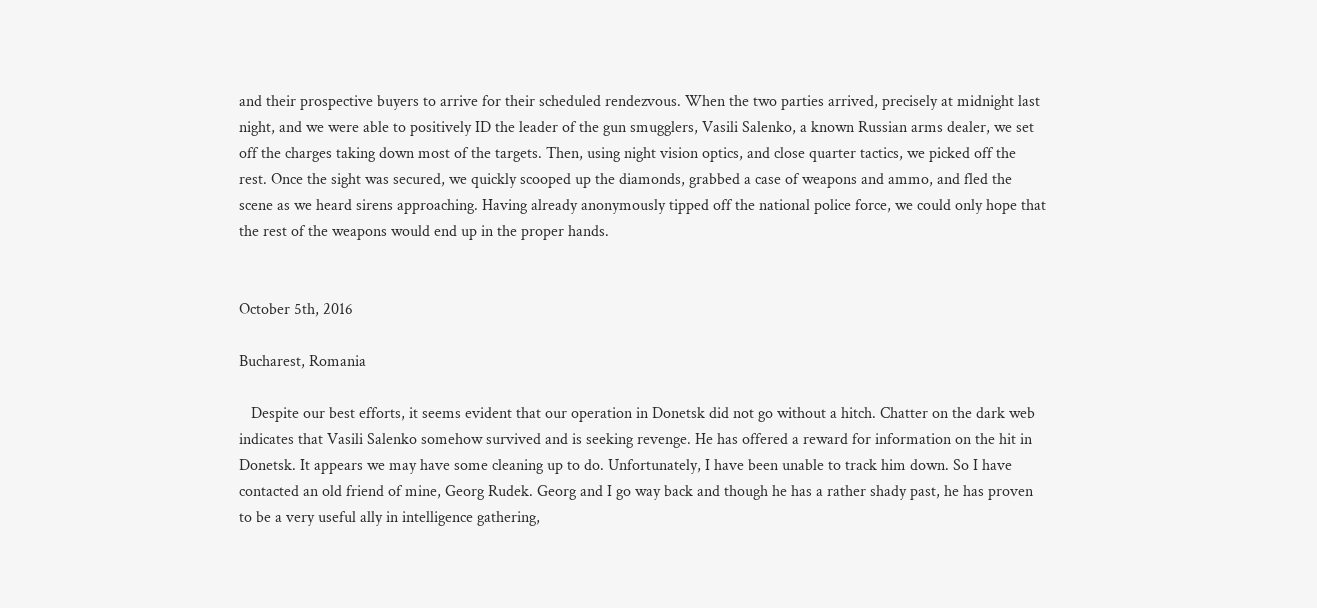and their prospective buyers to arrive for their scheduled rendezvous. When the two parties arrived, precisely at midnight last night, and we were able to positively ID the leader of the gun smugglers, Vasili Salenko, a known Russian arms dealer, we set off the charges taking down most of the targets. Then, using night vision optics, and close quarter tactics, we picked off the rest. Once the sight was secured, we quickly scooped up the diamonds, grabbed a case of weapons and ammo, and fled the scene as we heard sirens approaching. Having already anonymously tipped off the national police force, we could only hope that the rest of the weapons would end up in the proper hands.


October 5th, 2016

Bucharest, Romania

   Despite our best efforts, it seems evident that our operation in Donetsk did not go without a hitch. Chatter on the dark web indicates that Vasili Salenko somehow survived and is seeking revenge. He has offered a reward for information on the hit in Donetsk. It appears we may have some cleaning up to do. Unfortunately, I have been unable to track him down. So I have contacted an old friend of mine, Georg Rudek. Georg and I go way back and though he has a rather shady past, he has proven to be a very useful ally in intelligence gathering,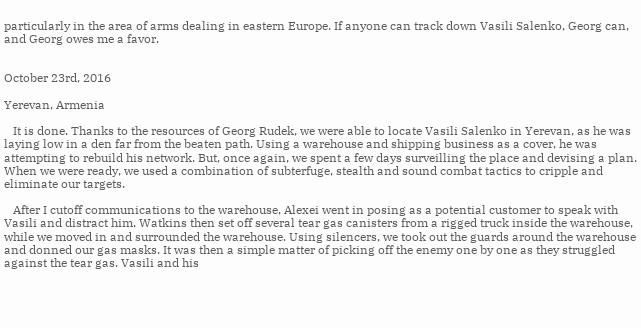particularly in the area of arms dealing in eastern Europe. If anyone can track down Vasili Salenko, Georg can, and Georg owes me a favor.


October 23rd, 2016

Yerevan, Armenia

   It is done. Thanks to the resources of Georg Rudek, we were able to locate Vasili Salenko in Yerevan, as he was laying low in a den far from the beaten path. Using a warehouse and shipping business as a cover, he was attempting to rebuild his network. But, once again, we spent a few days surveilling the place and devising a plan. When we were ready, we used a combination of subterfuge, stealth and sound combat tactics to cripple and eliminate our targets.

   After I cutoff communications to the warehouse, Alexei went in posing as a potential customer to speak with Vasili and distract him. Watkins then set off several tear gas canisters from a rigged truck inside the warehouse, while we moved in and surrounded the warehouse. Using silencers, we took out the guards around the warehouse and donned our gas masks. It was then a simple matter of picking off the enemy one by one as they struggled against the tear gas. Vasili and his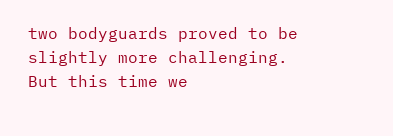two bodyguards proved to be slightly more challenging. But this time we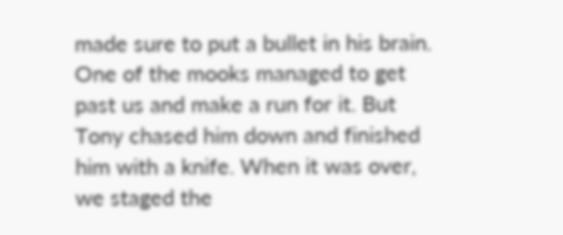made sure to put a bullet in his brain. One of the mooks managed to get past us and make a run for it. But Tony chased him down and finished him with a knife. When it was over, we staged the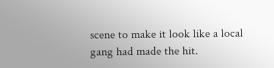scene to make it look like a local gang had made the hit.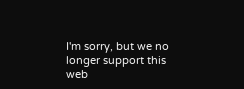I'm sorry, but we no longer support this web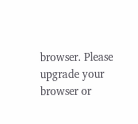browser. Please upgrade your browser or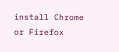install Chrome or Firefox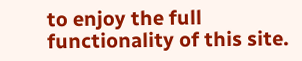to enjoy the full functionality of this site.